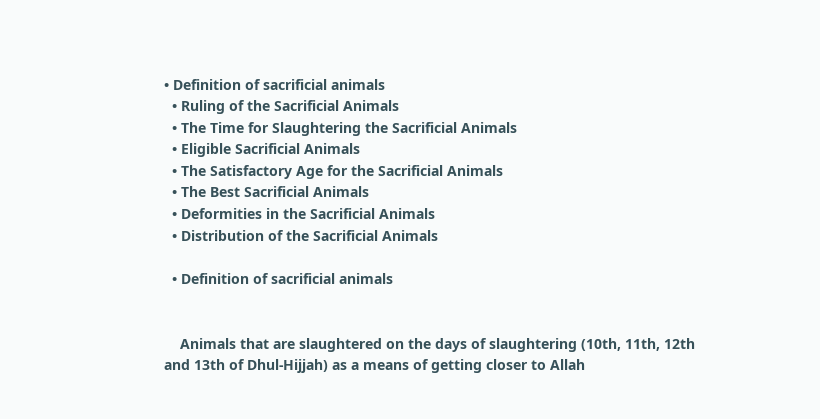• Definition of sacrificial animals
  • Ruling of the Sacrificial Animals
  • The Time for Slaughtering the Sacrificial Animals
  • Eligible Sacrificial Animals
  • The Satisfactory Age for the Sacrificial Animals
  • The Best Sacrificial Animals
  • Deformities in the Sacrificial Animals
  • Distribution of the Sacrificial Animals

  • Definition of sacrificial animals


    Animals that are slaughtered on the days of slaughtering (10th, 11th, 12th and 13th of Dhul-Hijjah) as a means of getting closer to Allah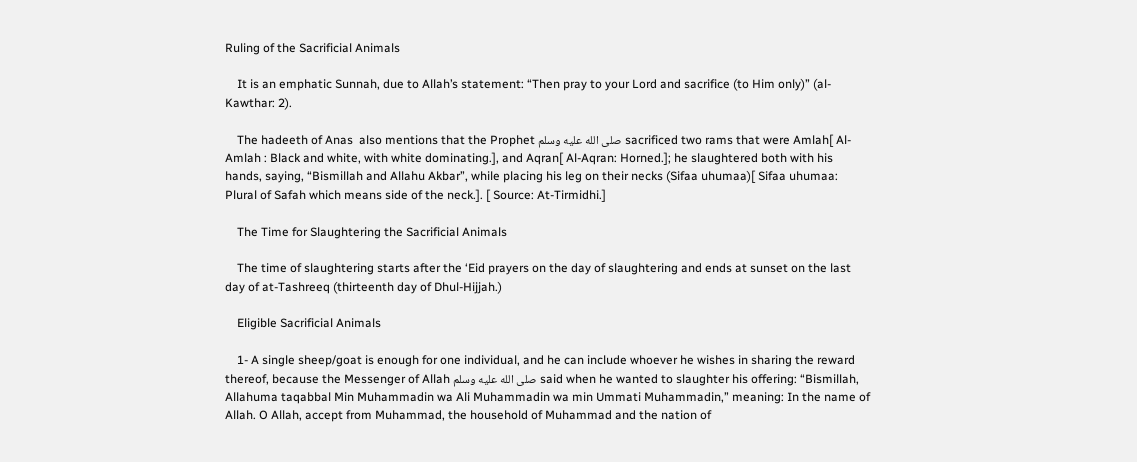Ruling of the Sacrificial Animals

    It is an emphatic Sunnah, due to Allah’s statement: “Then pray to your Lord and sacrifice (to Him only)” (al-Kawthar: 2).

    The hadeeth of Anas  also mentions that the Prophet صلى الله عليه وسلم sacrificed two rams that were Amlah[ Al-Amlah : Black and white, with white dominating.], and Aqran[ Al-Aqran: Horned.]; he slaughtered both with his hands, saying, “Bismillah and Allahu Akbar”, while placing his leg on their necks (Sifaa uhumaa)[ Sifaa uhumaa: Plural of Safah which means side of the neck.]. [ Source: At-Tirmidhi.]

    The Time for Slaughtering the Sacrificial Animals

    The time of slaughtering starts after the ‘Eid prayers on the day of slaughtering and ends at sunset on the last day of at-Tashreeq (thirteenth day of Dhul-Hijjah.)

    Eligible Sacrificial Animals

    1- A single sheep/goat is enough for one individual, and he can include whoever he wishes in sharing the reward thereof, because the Messenger of Allah صلى الله عليه وسلم said when he wanted to slaughter his offering: “Bismillah, Allahuma taqabbal Min Muhammadin wa Ali Muhammadin wa min Ummati Muhammadin,” meaning: In the name of Allah. O Allah, accept from Muhammad, the household of Muhammad and the nation of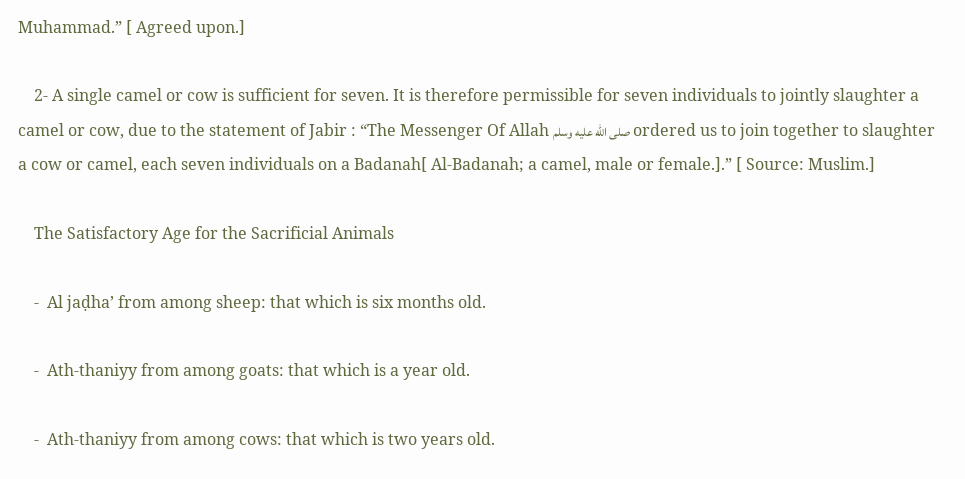Muhammad.” [ Agreed upon.]

    2- A single camel or cow is sufficient for seven. It is therefore permissible for seven individuals to jointly slaughter a camel or cow, due to the statement of Jabir : “The Messenger Of Allah صلى الله عليه وسلم ordered us to join together to slaughter a cow or camel, each seven individuals on a Badanah[ Al-Badanah; a camel, male or female.].” [ Source: Muslim.]

    The Satisfactory Age for the Sacrificial Animals

    -  Al jaḍha’ from among sheep: that which is six months old.

    -  Ath-thaniyy from among goats: that which is a year old.

    -  Ath-thaniyy from among cows: that which is two years old.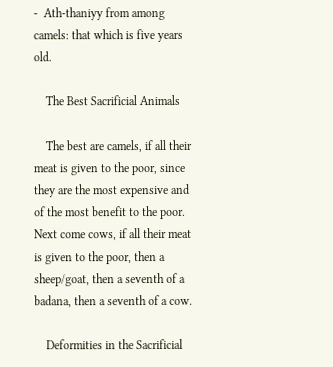-  Ath-thaniyy from among camels: that which is five years old.

    The Best Sacrificial Animals

    The best are camels, if all their meat is given to the poor, since they are the most expensive and of the most benefit to the poor. Next come cows, if all their meat is given to the poor, then a sheep/goat, then a seventh of a badana, then a seventh of a cow.

    Deformities in the Sacrificial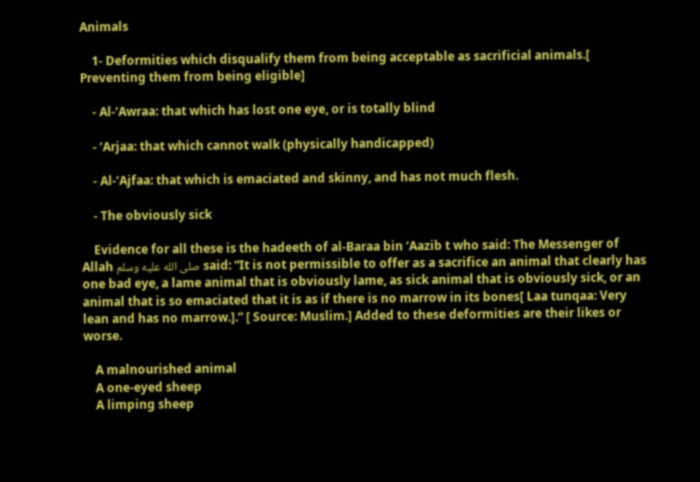Animals

    1- Deformities which disqualify them from being acceptable as sacrificial animals.[ Preventing them from being eligible]

    - Al-‘Awraa: that which has lost one eye, or is totally blind

    - ‘Arjaa: that which cannot walk (physically handicapped)

    - Al-‘Ajfaa: that which is emaciated and skinny, and has not much flesh.

    - The obviously sick

    Evidence for all these is the hadeeth of al-Baraa bin ‘Aazib t who said: The Messenger of Allah صلى الله عليه وسلم said: “It is not permissible to offer as a sacrifice an animal that clearly has one bad eye, a lame animal that is obviously lame, as sick animal that is obviously sick, or an animal that is so emaciated that it is as if there is no marrow in its bones[ Laa tunqaa: Very lean and has no marrow.].” [ Source: Muslim.] Added to these deformities are their likes or worse.

    A malnourished animal
    A one-eyed sheep
    A limping sheep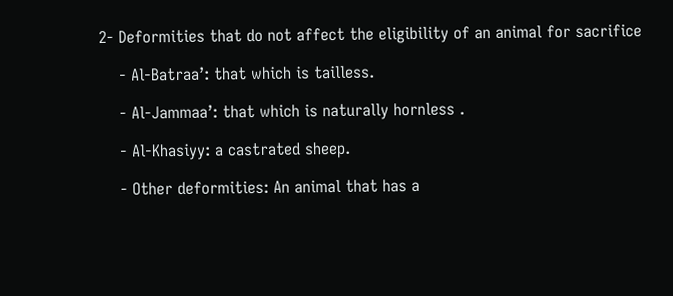2- Deformities that do not affect the eligibility of an animal for sacrifice

    - Al-Batraa’: that which is tailless.

    - Al-Jammaa’: that which is naturally hornless .

    - Al-Khasiyy: a castrated sheep.

    - Other deformities: An animal that has a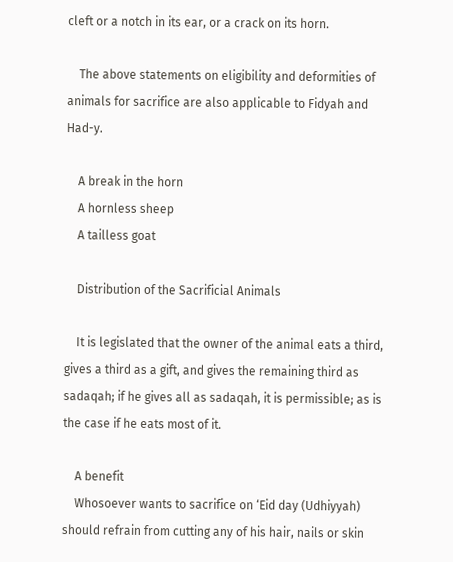cleft or a notch in its ear, or a crack on its horn.

    The above statements on eligibility and deformities of animals for sacrifice are also applicable to Fidyah and Had-y.

    A break in the horn
    A hornless sheep
    A tailless goat

    Distribution of the Sacrificial Animals

    It is legislated that the owner of the animal eats a third, gives a third as a gift, and gives the remaining third as sadaqah; if he gives all as sadaqah, it is permissible; as is the case if he eats most of it.

    A benefit
    Whosoever wants to sacrifice on ‘Eid day (Udhiyyah) should refrain from cutting any of his hair, nails or skin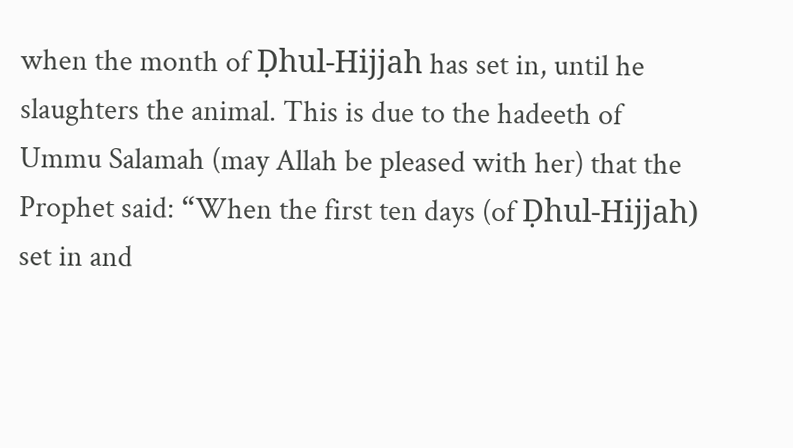when the month of Ḍhul-Hijjah has set in, until he slaughters the animal. This is due to the hadeeth of Ummu Salamah (may Allah be pleased with her) that the Prophet said: “When the first ten days (of Ḍhul-Hijjah) set in and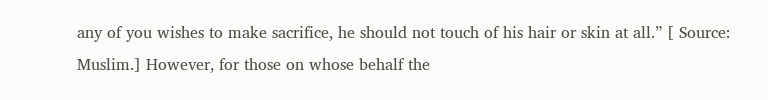any of you wishes to make sacrifice, he should not touch of his hair or skin at all.” [ Source: Muslim.] However, for those on whose behalf the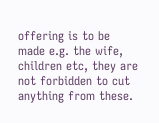offering is to be made e.g. the wife, children etc, they are not forbidden to cut anything from these.